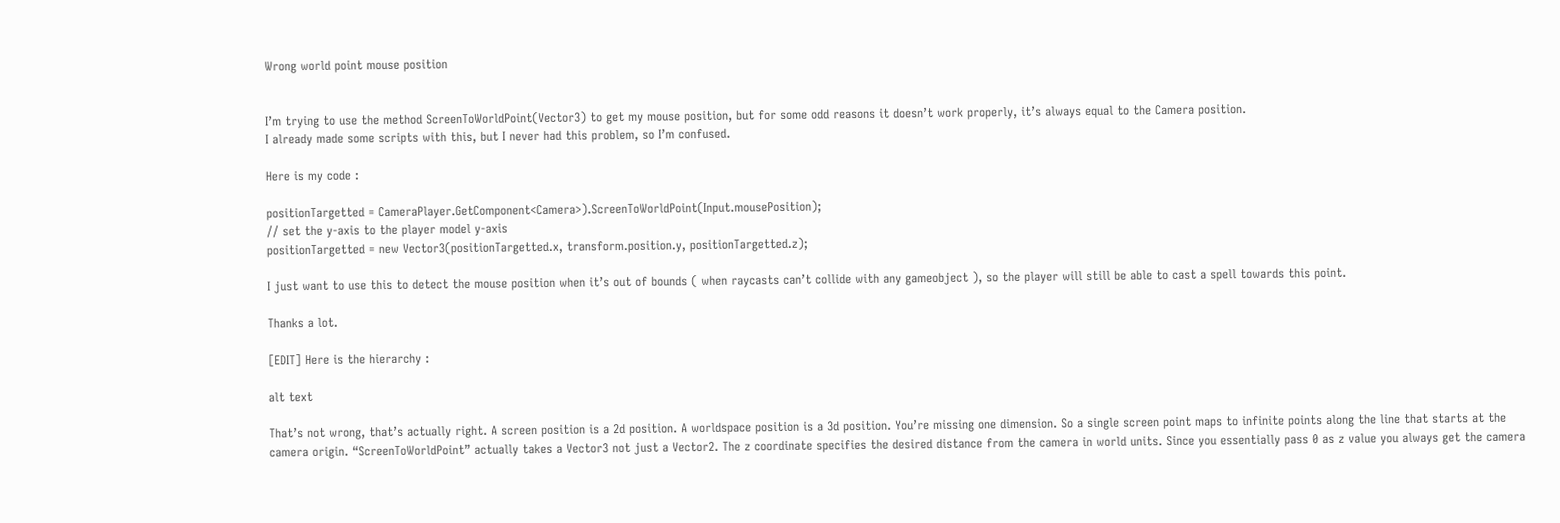Wrong world point mouse position


I’m trying to use the method ScreenToWorldPoint(Vector3) to get my mouse position, but for some odd reasons it doesn’t work properly, it’s always equal to the Camera position.
I already made some scripts with this, but I never had this problem, so I’m confused.

Here is my code :

positionTargetted = CameraPlayer.GetComponent<Camera>).ScreenToWorldPoint(Input.mousePosition);
// set the y-axis to the player model y-axis
positionTargetted = new Vector3(positionTargetted.x, transform.position.y, positionTargetted.z);

I just want to use this to detect the mouse position when it’s out of bounds ( when raycasts can’t collide with any gameobject ), so the player will still be able to cast a spell towards this point.

Thanks a lot.

[EDIT] Here is the hierarchy :

alt text

That’s not wrong, that’s actually right. A screen position is a 2d position. A worldspace position is a 3d position. You’re missing one dimension. So a single screen point maps to infinite points along the line that starts at the camera origin. “ScreenToWorldPoint” actually takes a Vector3 not just a Vector2. The z coordinate specifies the desired distance from the camera in world units. Since you essentially pass 0 as z value you always get the camera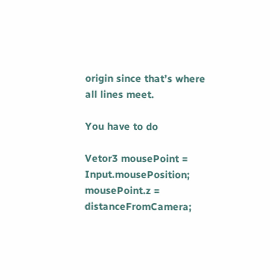origin since that’s where all lines meet.

You have to do

Vetor3 mousePoint = Input.mousePosition;
mousePoint.z = distanceFromCamera;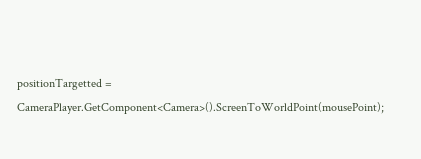positionTargetted = CameraPlayer.GetComponent<Camera>().ScreenToWorldPoint(mousePoint);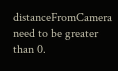distanceFromCamera need to be greater than 0.